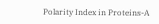Polarity Index in Proteins-A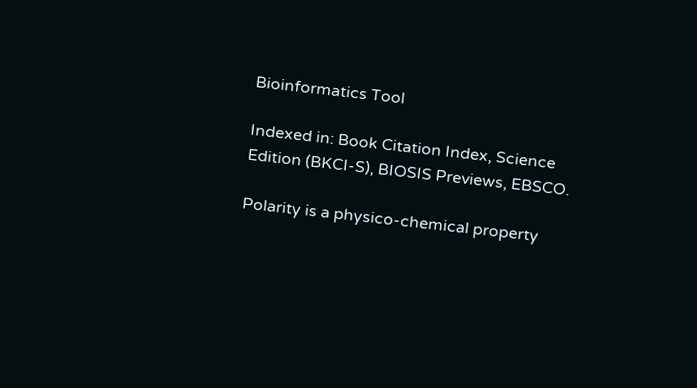Bioinformatics Tool

Indexed in: Book Citation Index, Science Edition (BKCI-S), BIOSIS Previews, EBSCO.

Polarity is a physico-chemical property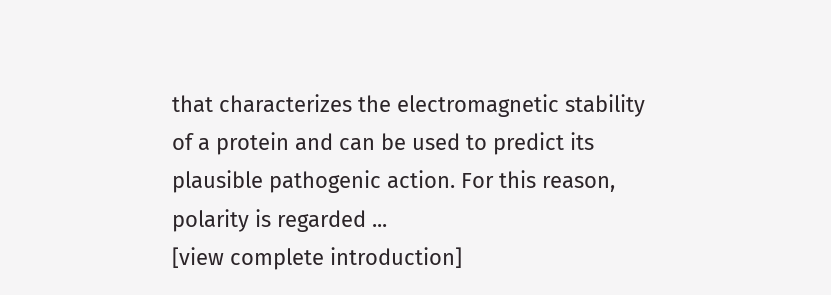that characterizes the electromagnetic stability of a protein and can be used to predict its plausible pathogenic action. For this reason, polarity is regarded ...
[view complete introduction]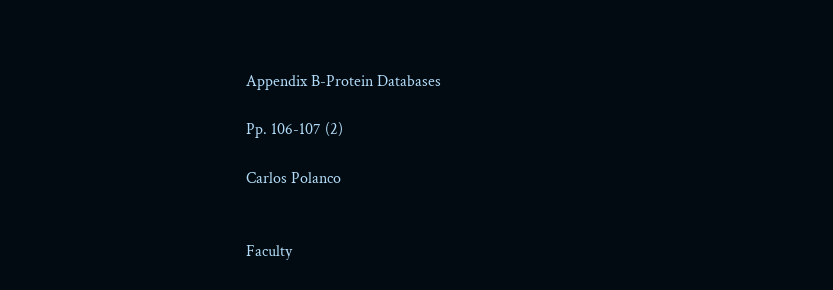Appendix B-Protein Databases

Pp. 106-107 (2)

Carlos Polanco


Faculty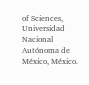of Sciences, Universidad Nacional Autónoma de México, México.